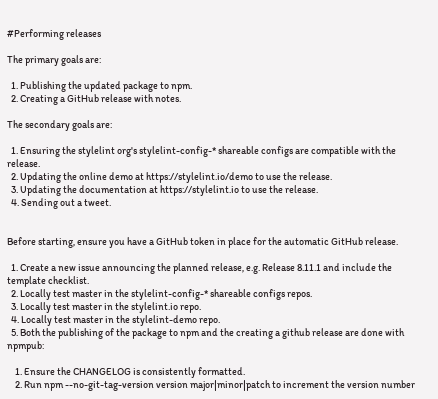#Performing releases

The primary goals are:

  1. Publishing the updated package to npm.
  2. Creating a GitHub release with notes.

The secondary goals are:

  1. Ensuring the stylelint org's stylelint-config-* shareable configs are compatible with the release.
  2. Updating the online demo at https://stylelint.io/demo to use the release.
  3. Updating the documentation at https://stylelint.io to use the release.
  4. Sending out a tweet.


Before starting, ensure you have a GitHub token in place for the automatic GitHub release.

  1. Create a new issue announcing the planned release, e.g. Release 8.11.1 and include the template checklist.
  2. Locally test master in the stylelint-config-* shareable configs repos.
  3. Locally test master in the stylelint.io repo.
  4. Locally test master in the stylelint-demo repo.
  5. Both the publishing of the package to npm and the creating a github release are done with npmpub:

    1. Ensure the CHANGELOG is consistently formatted.
    2. Run npm --no-git-tag-version version major|minor|patch to increment the version number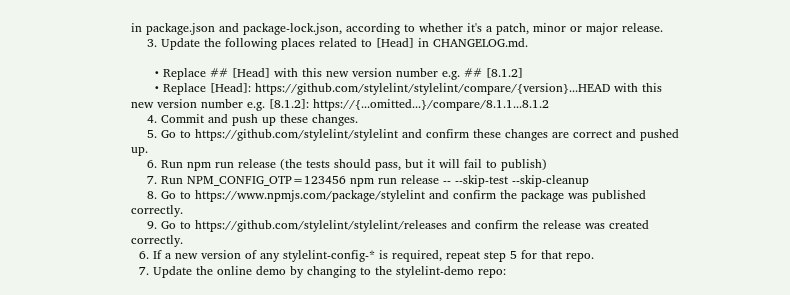in package.json and package-lock.json, according to whether it's a patch, minor or major release.
    3. Update the following places related to [Head] in CHANGELOG.md.

      • Replace ## [Head] with this new version number e.g. ## [8.1.2]
      • Replace [Head]: https://github.com/stylelint/stylelint/compare/{version}...HEAD with this new version number e.g. [8.1.2]: https://{...omitted...}/compare/8.1.1...8.1.2
    4. Commit and push up these changes.
    5. Go to https://github.com/stylelint/stylelint and confirm these changes are correct and pushed up.
    6. Run npm run release (the tests should pass, but it will fail to publish)
    7. Run NPM_CONFIG_OTP=123456 npm run release -- --skip-test --skip-cleanup
    8. Go to https://www.npmjs.com/package/stylelint and confirm the package was published correctly.
    9. Go to https://github.com/stylelint/stylelint/releases and confirm the release was created correctly.
  6. If a new version of any stylelint-config-* is required, repeat step 5 for that repo.
  7. Update the online demo by changing to the stylelint-demo repo: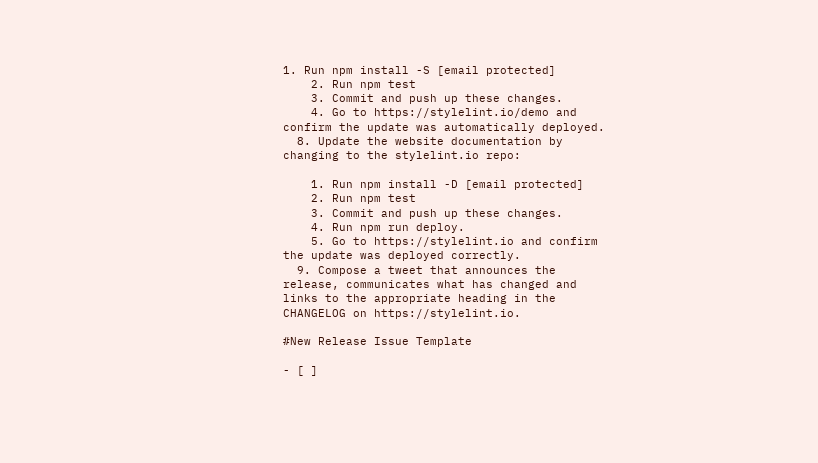1. Run npm install -S [email protected]
    2. Run npm test
    3. Commit and push up these changes.
    4. Go to https://stylelint.io/demo and confirm the update was automatically deployed.
  8. Update the website documentation by changing to the stylelint.io repo:

    1. Run npm install -D [email protected]
    2. Run npm test
    3. Commit and push up these changes.
    4. Run npm run deploy.
    5. Go to https://stylelint.io and confirm the update was deployed correctly.
  9. Compose a tweet that announces the release, communicates what has changed and links to the appropriate heading in the CHANGELOG on https://stylelint.io.

#New Release Issue Template

- [ ]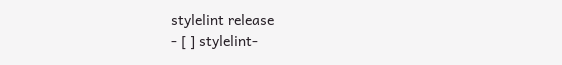stylelint release
- [ ] stylelint-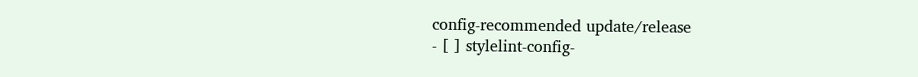config-recommended update/release
- [ ] stylelint-config-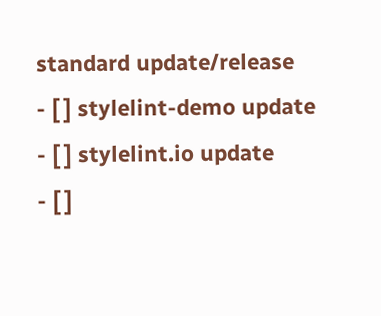standard update/release
- [ ] stylelint-demo update
- [ ] stylelint.io update
- [ ]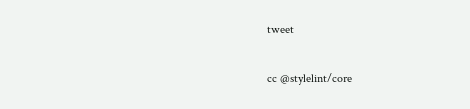tweet

cc @stylelint/core